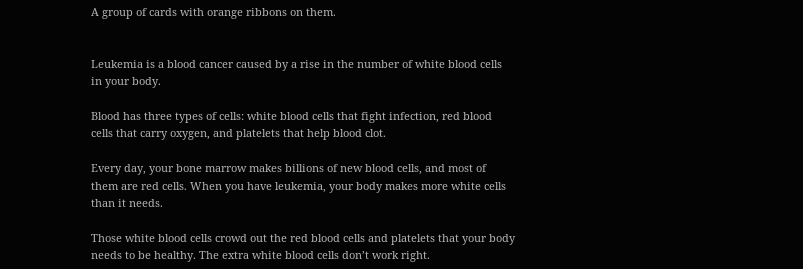A group of cards with orange ribbons on them.


Leukemia is a blood cancer caused by a rise in the number of white blood cells in your body.

Blood has three types of cells: white blood cells that fight infection, red blood cells that carry oxygen, and platelets that help blood clot.

Every day, your bone marrow makes billions of new blood cells, and most of them are red cells. When you have leukemia, your body makes more white cells than it needs.

Those white blood cells crowd out the red blood cells and platelets that your body needs to be healthy. The extra white blood cells don’t work right.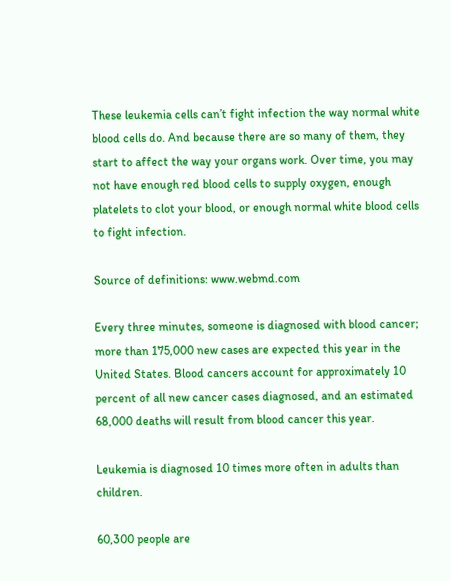These leukemia cells can’t fight infection the way normal white blood cells do. And because there are so many of them, they start to affect the way your organs work. Over time, you may not have enough red blood cells to supply oxygen, enough platelets to clot your blood, or enough normal white blood cells to fight infection.

Source of definitions: www.webmd.com

Every three minutes, someone is diagnosed with blood cancer; more than 175,000 new cases are expected this year in the United States. Blood cancers account for approximately 10 percent of all new cancer cases diagnosed, and an estimated 68,000 deaths will result from blood cancer this year.

Leukemia is diagnosed 10 times more often in adults than children.

60,300 people are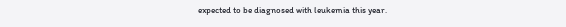expected to be diagnosed with leukemia this year.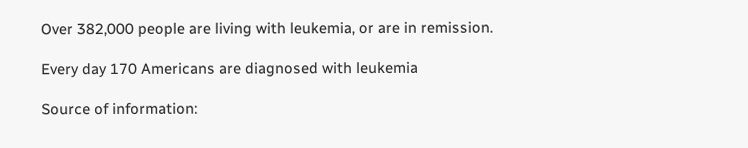Over 382,000 people are living with leukemia, or are in remission.

Every day 170 Americans are diagnosed with leukemia

Source of information: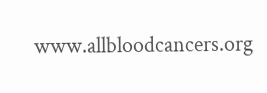www.allbloodcancers.org